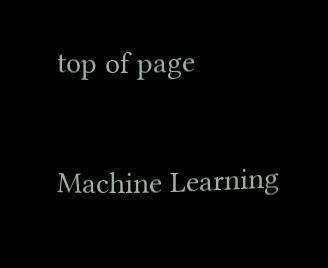top of page

Machine Learning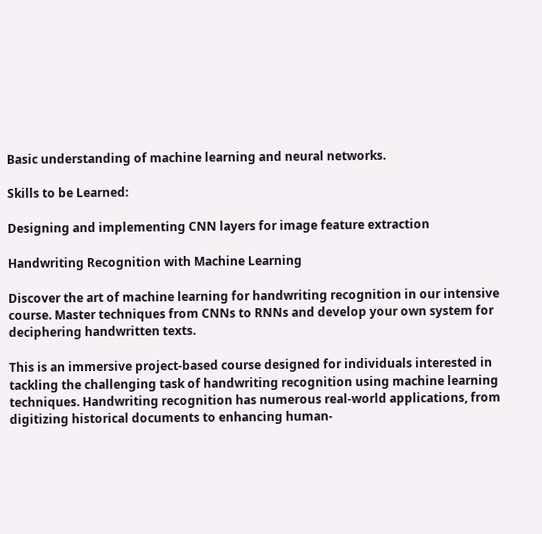Basic understanding of machine learning and neural networks.

Skills to be Learned:

Designing and implementing CNN layers for image feature extraction

Handwriting Recognition with Machine Learning

Discover the art of machine learning for handwriting recognition in our intensive course. Master techniques from CNNs to RNNs and develop your own system for deciphering handwritten texts.

This is an immersive project-based course designed for individuals interested in tackling the challenging task of handwriting recognition using machine learning techniques. Handwriting recognition has numerous real-world applications, from digitizing historical documents to enhancing human-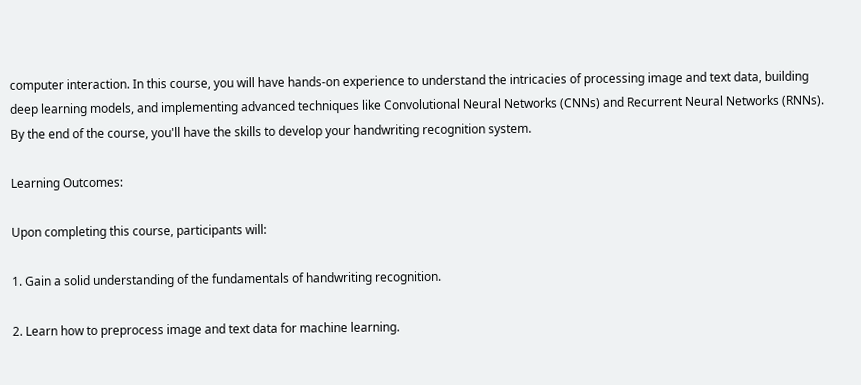computer interaction. In this course, you will have hands-on experience to understand the intricacies of processing image and text data, building deep learning models, and implementing advanced techniques like Convolutional Neural Networks (CNNs) and Recurrent Neural Networks (RNNs). By the end of the course, you'll have the skills to develop your handwriting recognition system.

Learning Outcomes:

Upon completing this course, participants will:

1. Gain a solid understanding of the fundamentals of handwriting recognition.

2. Learn how to preprocess image and text data for machine learning.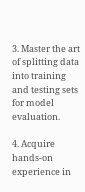3. Master the art of splitting data into training and testing sets for model evaluation.

4. Acquire hands-on experience in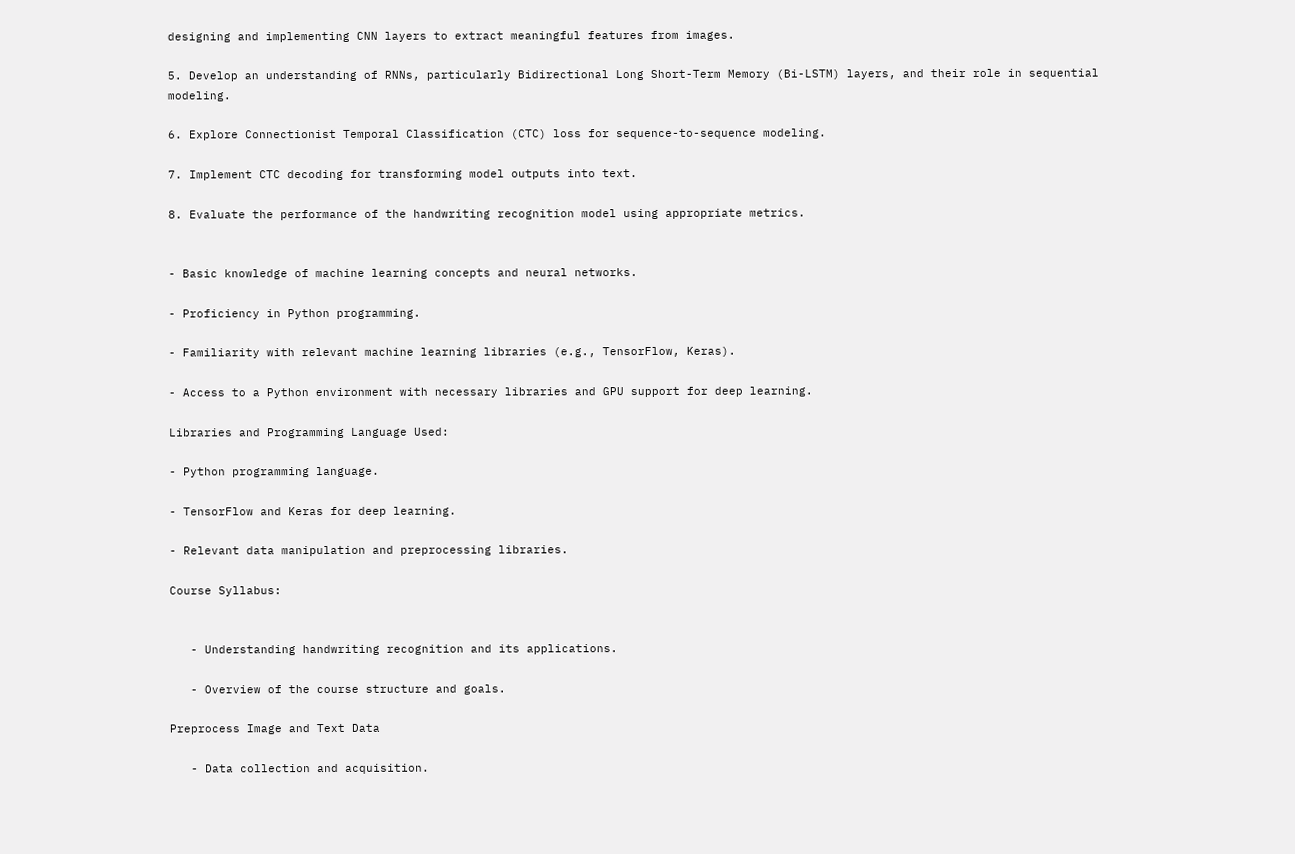designing and implementing CNN layers to extract meaningful features from images.

5. Develop an understanding of RNNs, particularly Bidirectional Long Short-Term Memory (Bi-LSTM) layers, and their role in sequential modeling.

6. Explore Connectionist Temporal Classification (CTC) loss for sequence-to-sequence modeling.

7. Implement CTC decoding for transforming model outputs into text.

8. Evaluate the performance of the handwriting recognition model using appropriate metrics.


- Basic knowledge of machine learning concepts and neural networks.

- Proficiency in Python programming.

- Familiarity with relevant machine learning libraries (e.g., TensorFlow, Keras).

- Access to a Python environment with necessary libraries and GPU support for deep learning.

Libraries and Programming Language Used:

- Python programming language.

- TensorFlow and Keras for deep learning.

- Relevant data manipulation and preprocessing libraries.

Course Syllabus:


   - Understanding handwriting recognition and its applications.

   - Overview of the course structure and goals.

Preprocess Image and Text Data

   - Data collection and acquisition.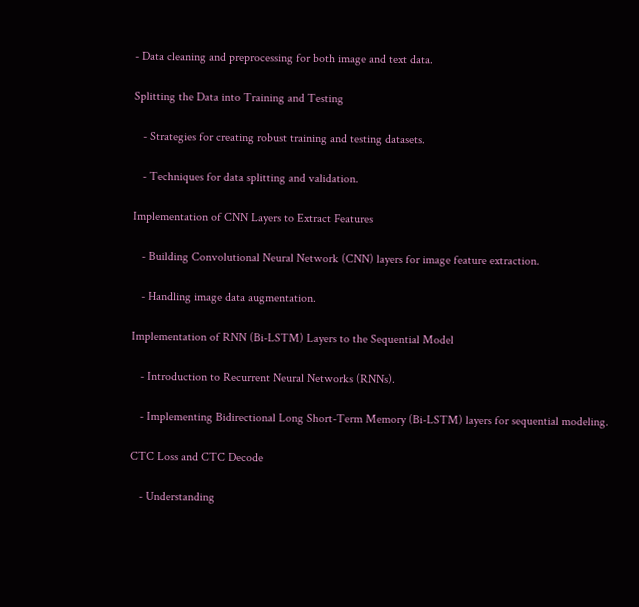- Data cleaning and preprocessing for both image and text data.

Splitting the Data into Training and Testing

   - Strategies for creating robust training and testing datasets.

   - Techniques for data splitting and validation.

Implementation of CNN Layers to Extract Features

   - Building Convolutional Neural Network (CNN) layers for image feature extraction.

   - Handling image data augmentation.

Implementation of RNN (Bi-LSTM) Layers to the Sequential Model

   - Introduction to Recurrent Neural Networks (RNNs).

   - Implementing Bidirectional Long Short-Term Memory (Bi-LSTM) layers for sequential modeling.

CTC Loss and CTC Decode

   - Understanding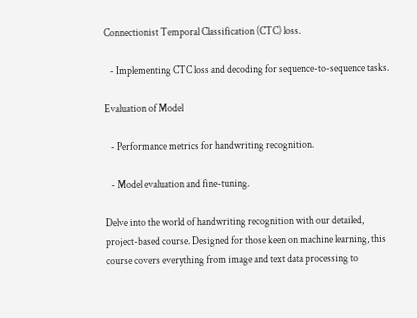Connectionist Temporal Classification (CTC) loss.

   - Implementing CTC loss and decoding for sequence-to-sequence tasks.

Evaluation of Model

   - Performance metrics for handwriting recognition.

   - Model evaluation and fine-tuning.

Delve into the world of handwriting recognition with our detailed, project-based course. Designed for those keen on machine learning, this course covers everything from image and text data processing to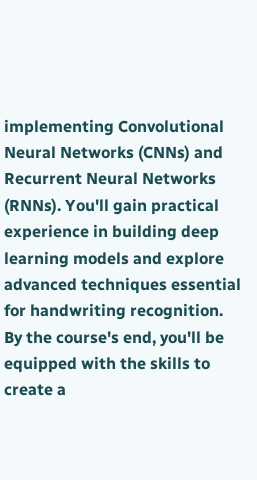implementing Convolutional Neural Networks (CNNs) and Recurrent Neural Networks (RNNs). You'll gain practical experience in building deep learning models and explore advanced techniques essential for handwriting recognition. By the course's end, you'll be equipped with the skills to create a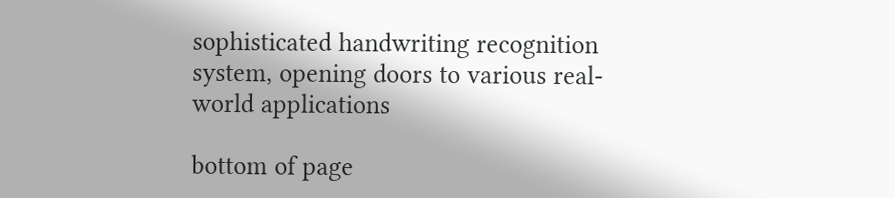sophisticated handwriting recognition system, opening doors to various real-world applications

bottom of page